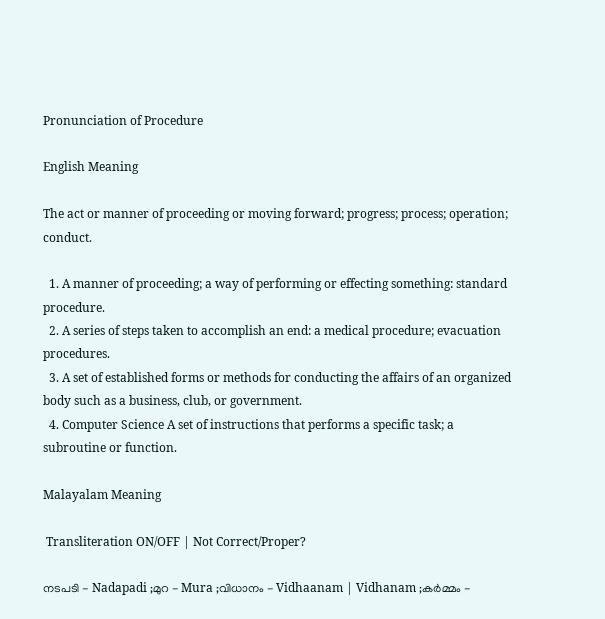Pronunciation of Procedure

English Meaning

The act or manner of proceeding or moving forward; progress; process; operation; conduct.

  1. A manner of proceeding; a way of performing or effecting something: standard procedure.
  2. A series of steps taken to accomplish an end: a medical procedure; evacuation procedures.
  3. A set of established forms or methods for conducting the affairs of an organized body such as a business, club, or government.
  4. Computer Science A set of instructions that performs a specific task; a subroutine or function.

Malayalam Meaning

 Transliteration ON/OFF | Not Correct/Proper?

നടപടി - Nadapadi ;മുറ - Mura ;വിധാനം - Vidhaanam | Vidhanam ;കര്‍മ്മം -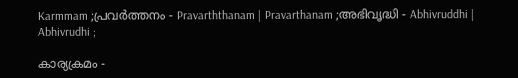Karmmam ;പ്രവര്‍ത്തനം - Pravarththanam | Pravarthanam ;അഭിവൃദ്ധി - Abhivruddhi | Abhivrudhi ;

കാര്യക്രമം -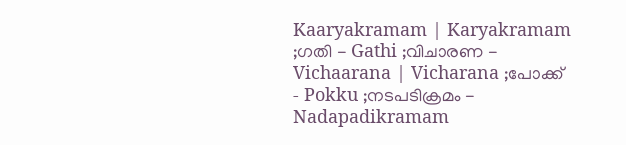Kaaryakramam | Karyakramam ;ഗതി - Gathi ;വിചാരണ - Vichaarana | Vicharana ;പോക്ക് - Pokku ;നടപടിക്രമം - Nadapadikramam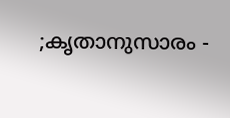;കൃതാനുസാരം -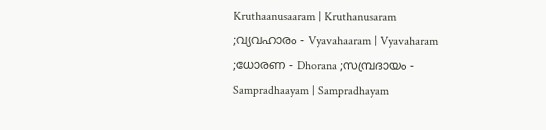Kruthaanusaaram | Kruthanusaram ;വ്യവഹാരം - Vyavahaaram | Vyavaharam ;ധോരണ - Dhorana ;സമ്പ്രദായം - Sampradhaayam | Sampradhayam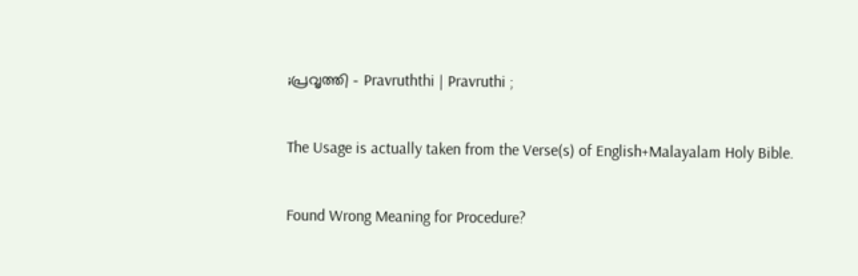;പ്രവൃത്തി - Pravruththi | Pravruthi ;


The Usage is actually taken from the Verse(s) of English+Malayalam Holy Bible.


Found Wrong Meaning for Procedure?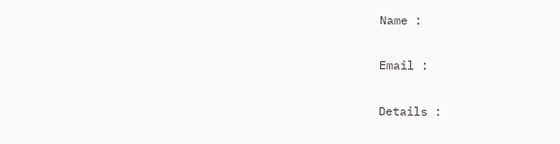Name :

Email :

Details :